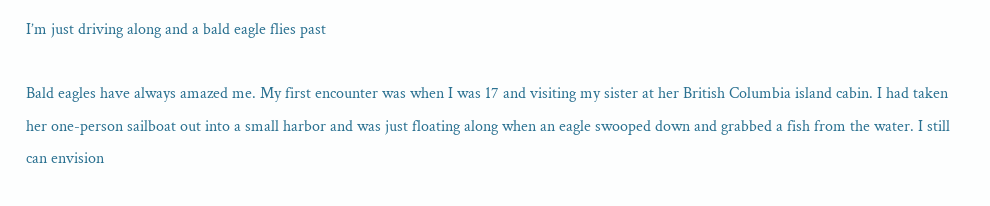I’m just driving along and a bald eagle flies past

Bald eagles have always amazed me. My first encounter was when I was 17 and visiting my sister at her British Columbia island cabin. I had taken her one-person sailboat out into a small harbor and was just floating along when an eagle swooped down and grabbed a fish from the water. I still can envision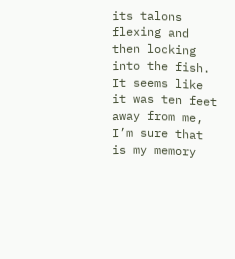its talons flexing and then locking into the fish. It seems like it was ten feet away from me, I’m sure that is my memory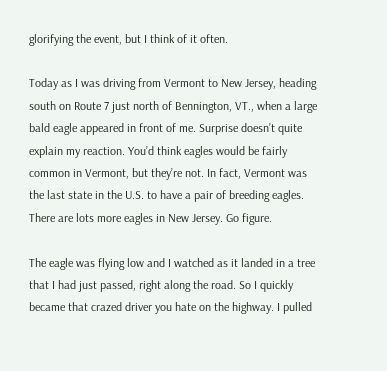glorifying the event, but I think of it often.

Today as I was driving from Vermont to New Jersey, heading south on Route 7 just north of Bennington, VT., when a large bald eagle appeared in front of me. Surprise doesn’t quite explain my reaction. You’d think eagles would be fairly common in Vermont, but they’re not. In fact, Vermont was the last state in the U.S. to have a pair of breeding eagles. There are lots more eagles in New Jersey. Go figure.

The eagle was flying low and I watched as it landed in a tree that I had just passed, right along the road. So I quickly became that crazed driver you hate on the highway. I pulled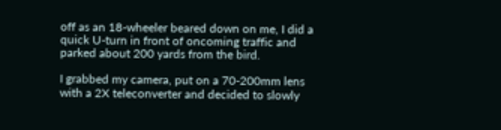off as an 18-wheeler beared down on me, I did a quick U-turn in front of oncoming traffic and parked about 200 yards from the bird.

I grabbed my camera, put on a 70-200mm lens with a 2X teleconverter and decided to slowly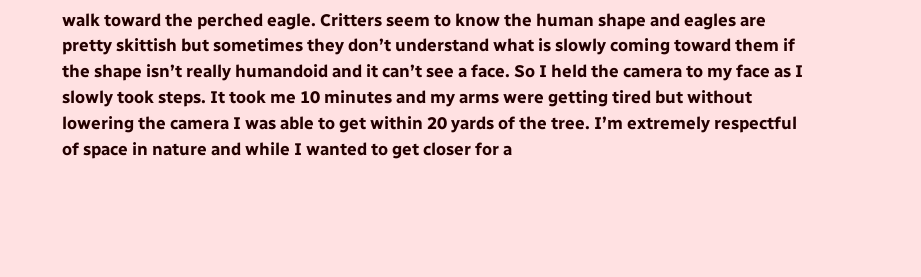walk toward the perched eagle. Critters seem to know the human shape and eagles are pretty skittish but sometimes they don’t understand what is slowly coming toward them if the shape isn’t really humandoid and it can’t see a face. So I held the camera to my face as I slowly took steps. It took me 10 minutes and my arms were getting tired but without lowering the camera I was able to get within 20 yards of the tree. I’m extremely respectful of space in nature and while I wanted to get closer for a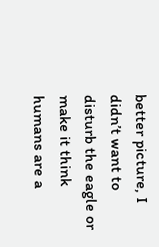better picture, I didn’t want to disturb the eagle or make it think humans are a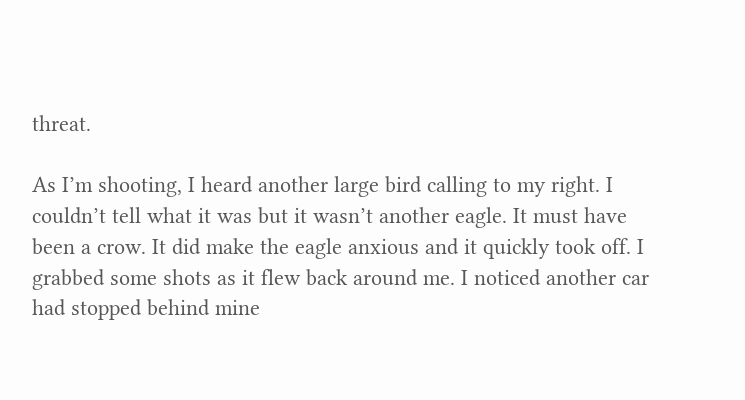threat.

As I’m shooting, I heard another large bird calling to my right. I couldn’t tell what it was but it wasn’t another eagle. It must have been a crow. It did make the eagle anxious and it quickly took off. I grabbed some shots as it flew back around me. I noticed another car had stopped behind mine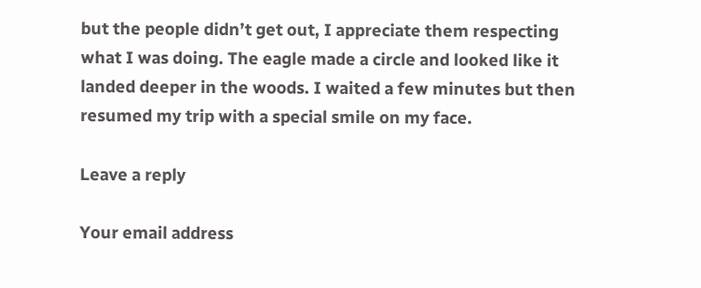but the people didn’t get out, I appreciate them respecting what I was doing. The eagle made a circle and looked like it landed deeper in the woods. I waited a few minutes but then resumed my trip with a special smile on my face.

Leave a reply

Your email address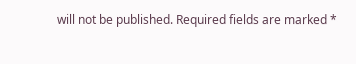will not be published. Required fields are marked *